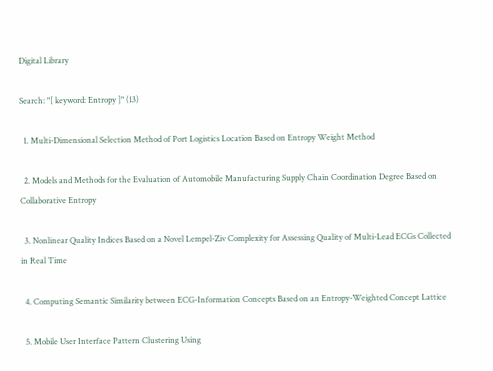Digital Library

Search: "[ keyword: Entropy ]" (13)

  1. Multi-Dimensional Selection Method of Port Logistics Location Based on Entropy Weight Method

  2. Models and Methods for the Evaluation of Automobile Manufacturing Supply Chain Coordination Degree Based on Collaborative Entropy

  3. Nonlinear Quality Indices Based on a Novel Lempel-Ziv Complexity for Assessing Quality of Multi-Lead ECGs Collected in Real Time

  4. Computing Semantic Similarity between ECG-Information Concepts Based on an Entropy-Weighted Concept Lattice

  5. Mobile User Interface Pattern Clustering Using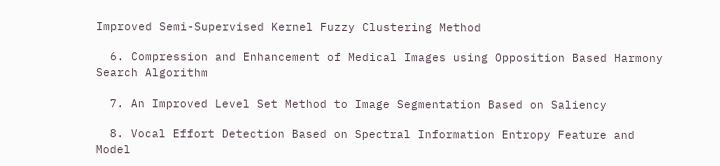Improved Semi-Supervised Kernel Fuzzy Clustering Method

  6. Compression and Enhancement of Medical Images using Opposition Based Harmony Search Algorithm

  7. An Improved Level Set Method to Image Segmentation Based on Saliency

  8. Vocal Effort Detection Based on Spectral Information Entropy Feature and Model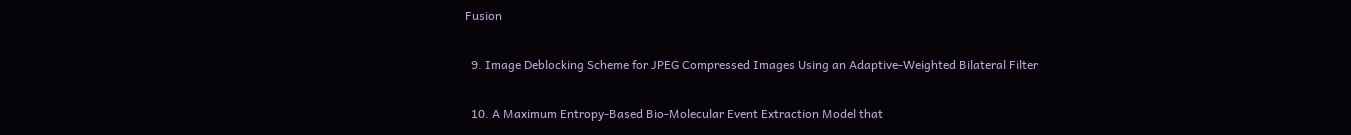Fusion

  9. Image Deblocking Scheme for JPEG Compressed Images Using an Adaptive-Weighted Bilateral Filter

  10. A Maximum Entropy-Based Bio-Molecular Event Extraction Model that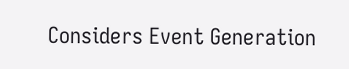Considers Event Generation